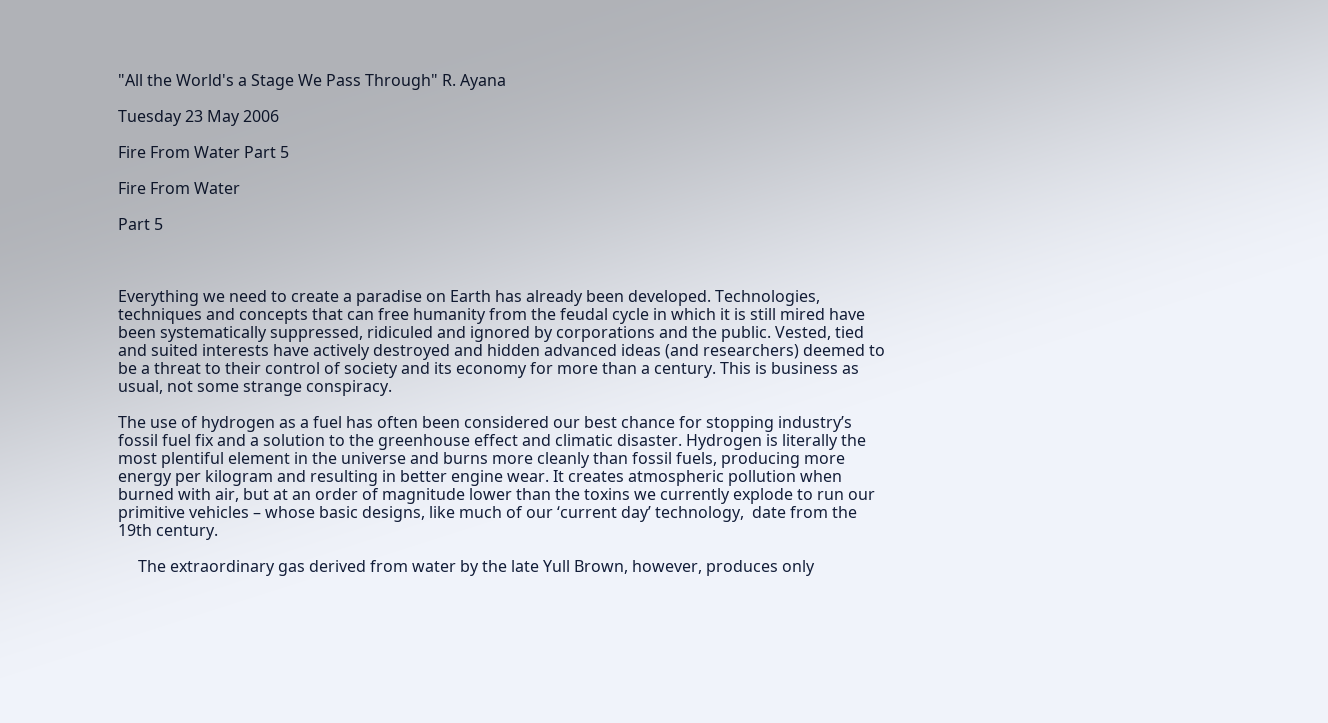"All the World's a Stage We Pass Through" R. Ayana

Tuesday 23 May 2006

Fire From Water Part 5

Fire From Water

Part 5



Everything we need to create a paradise on Earth has already been developed. Technologies, techniques and concepts that can free humanity from the feudal cycle in which it is still mired have been systematically suppressed, ridiculed and ignored by corporations and the public. Vested, tied and suited interests have actively destroyed and hidden advanced ideas (and researchers) deemed to be a threat to their control of society and its economy for more than a century. This is business as usual, not some strange conspiracy.

The use of hydrogen as a fuel has often been considered our best chance for stopping industry’s fossil fuel fix and a solution to the greenhouse effect and climatic disaster. Hydrogen is literally the most plentiful element in the universe and burns more cleanly than fossil fuels, producing more energy per kilogram and resulting in better engine wear. It creates atmospheric pollution when burned with air, but at an order of magnitude lower than the toxins we currently explode to run our primitive vehicles – whose basic designs, like much of our ‘current day’ technology,  date from the 19th century.

     The extraordinary gas derived from water by the late Yull Brown, however, produces only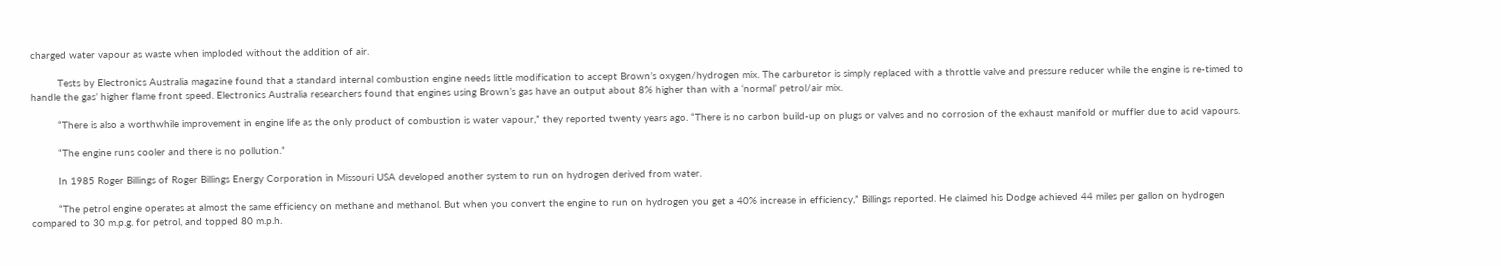charged water vapour as waste when imploded without the addition of air.

         Tests by Electronics Australia magazine found that a standard internal combustion engine needs little modification to accept Brown’s oxygen/hydrogen mix. The carburetor is simply replaced with a throttle valve and pressure reducer while the engine is re-timed to handle the gas’ higher flame front speed. Electronics Australia researchers found that engines using Brown’s gas have an output about 8% higher than with a ‘normal’ petrol/air mix.

         “There is also a worthwhile improvement in engine life as the only product of combustion is water vapour,” they reported twenty years ago. “There is no carbon build-up on plugs or valves and no corrosion of the exhaust manifold or muffler due to acid vapours.

         “The engine runs cooler and there is no pollution.”

         In 1985 Roger Billings of Roger Billings Energy Corporation in Missouri USA developed another system to run on hydrogen derived from water.

         “The petrol engine operates at almost the same efficiency on methane and methanol. But when you convert the engine to run on hydrogen you get a 40% increase in efficiency,” Billings reported. He claimed his Dodge achieved 44 miles per gallon on hydrogen compared to 30 m.p.g. for petrol, and topped 80 m.p.h.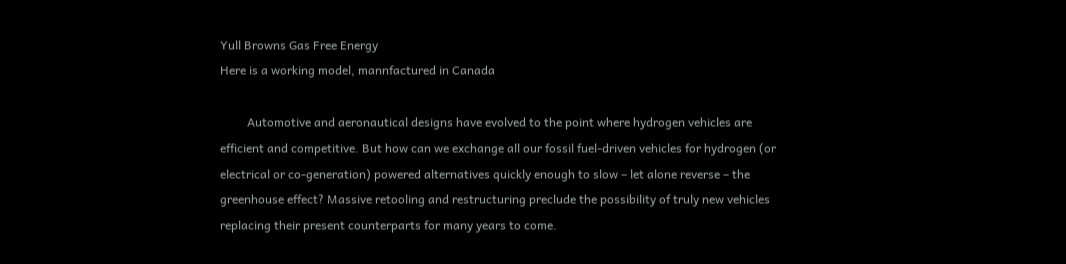Yull Browns Gas Free Energy
Here is a working model, mannfactured in Canada

         Automotive and aeronautical designs have evolved to the point where hydrogen vehicles are efficient and competitive. But how can we exchange all our fossil fuel-driven vehicles for hydrogen (or electrical or co-generation) powered alternatives quickly enough to slow – let alone reverse – the greenhouse effect? Massive retooling and restructuring preclude the possibility of truly new vehicles replacing their present counterparts for many years to come.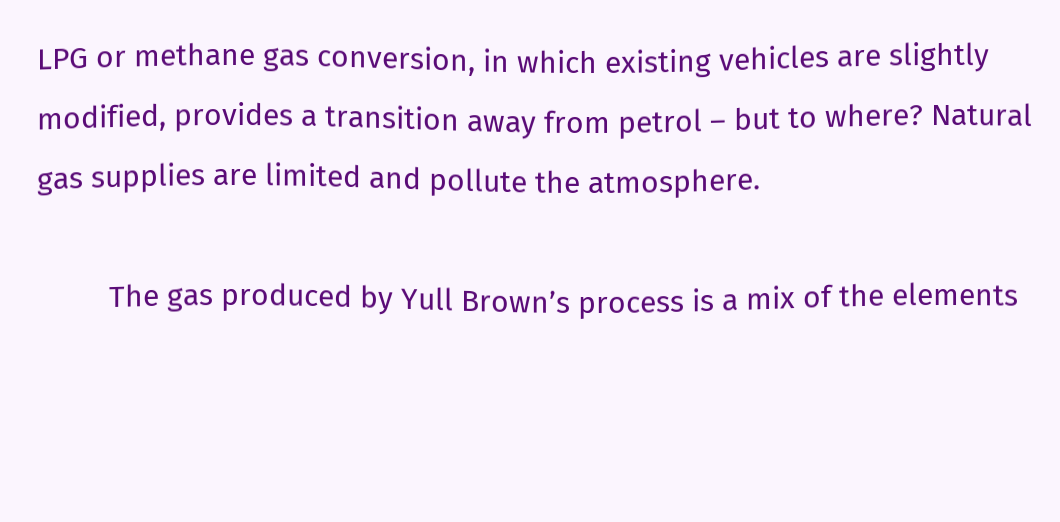LPG or methane gas conversion, in which existing vehicles are slightly modified, provides a transition away from petrol – but to where? Natural gas supplies are limited and pollute the atmosphere.

         The gas produced by Yull Brown’s process is a mix of the elements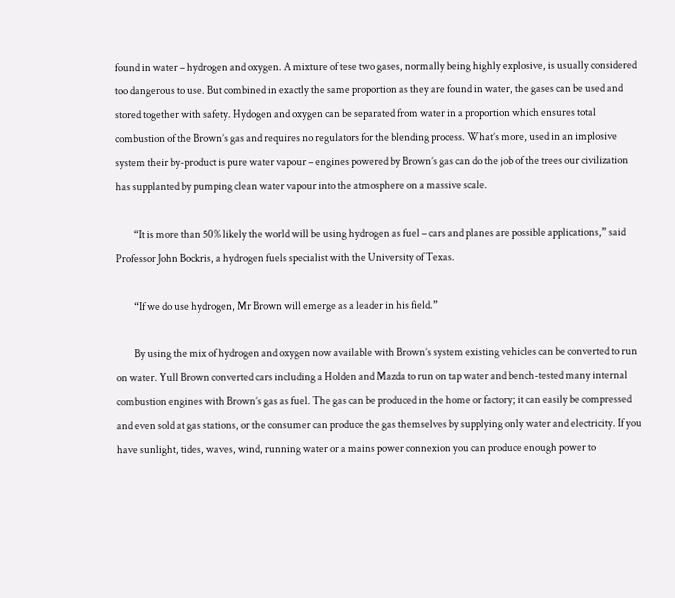found in water – hydrogen and oxygen. A mixture of tese two gases, normally being highly explosive, is usually considered too dangerous to use. But combined in exactly the same proportion as they are found in water, the gases can be used and stored together with safety. Hydogen and oxygen can be separated from water in a proportion which ensures total combustion of the Brown’s gas and requires no regulators for the blending process. What’s more, used in an implosive system their by-product is pure water vapour – engines powered by Brown’s gas can do the job of the trees our civilization has supplanted by pumping clean water vapour into the atmosphere on a massive scale.

         “It is more than 50% likely the world will be using hydrogen as fuel – cars and planes are possible applications,” said Professor John Bockris, a hydrogen fuels specialist with the University of Texas.

         “If we do use hydrogen, Mr Brown will emerge as a leader in his field.”

         By using the mix of hydrogen and oxygen now available with Brown’s system existing vehicles can be converted to run on water. Yull Brown converted cars including a Holden and Mazda to run on tap water and bench-tested many internal combustion engines with Brown’s gas as fuel. The gas can be produced in the home or factory; it can easily be compressed and even sold at gas stations, or the consumer can produce the gas themselves by supplying only water and electricity. If you have sunlight, tides, waves, wind, running water or a mains power connexion you can produce enough power to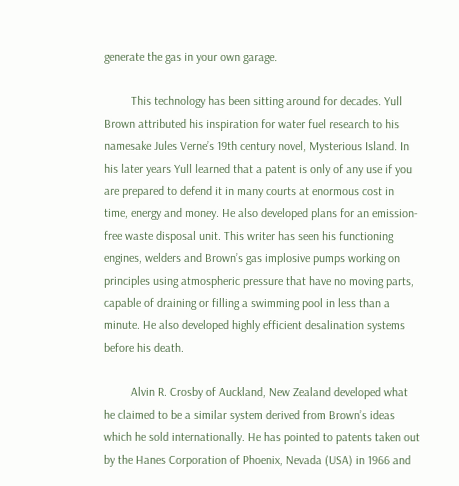generate the gas in your own garage.

         This technology has been sitting around for decades. Yull Brown attributed his inspiration for water fuel research to his namesake Jules Verne’s 19th century novel, Mysterious Island. In his later years Yull learned that a patent is only of any use if you are prepared to defend it in many courts at enormous cost in time, energy and money. He also developed plans for an emission-free waste disposal unit. This writer has seen his functioning engines, welders and Brown’s gas implosive pumps working on principles using atmospheric pressure that have no moving parts, capable of draining or filling a swimming pool in less than a minute. He also developed highly efficient desalination systems before his death.

         Alvin R. Crosby of Auckland, New Zealand developed what he claimed to be a similar system derived from Brown’s ideas which he sold internationally. He has pointed to patents taken out by the Hanes Corporation of Phoenix, Nevada (USA) in 1966 and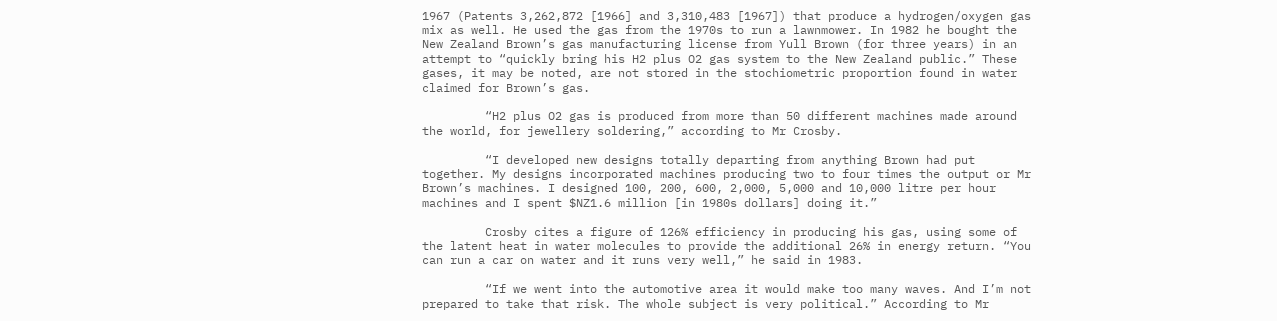1967 (Patents 3,262,872 [1966] and 3,310,483 [1967]) that produce a hydrogen/oxygen gas mix as well. He used the gas from the 1970s to run a lawnmower. In 1982 he bought the New Zealand Brown’s gas manufacturing license from Yull Brown (for three years) in an attempt to “quickly bring his H2 plus O2 gas system to the New Zealand public.” These gases, it may be noted, are not stored in the stochiometric proportion found in water claimed for Brown’s gas.

         “H2 plus O2 gas is produced from more than 50 different machines made around the world, for jewellery soldering,” according to Mr Crosby.

         “I developed new designs totally departing from anything Brown had put together. My designs incorporated machines producing two to four times the output or Mr Brown’s machines. I designed 100, 200, 600, 2,000, 5,000 and 10,000 litre per hour machines and I spent $NZ1.6 million [in 1980s dollars] doing it.”

         Crosby cites a figure of 126% efficiency in producing his gas, using some of the latent heat in water molecules to provide the additional 26% in energy return. “You can run a car on water and it runs very well,” he said in 1983.

         “If we went into the automotive area it would make too many waves. And I’m not prepared to take that risk. The whole subject is very political.” According to Mr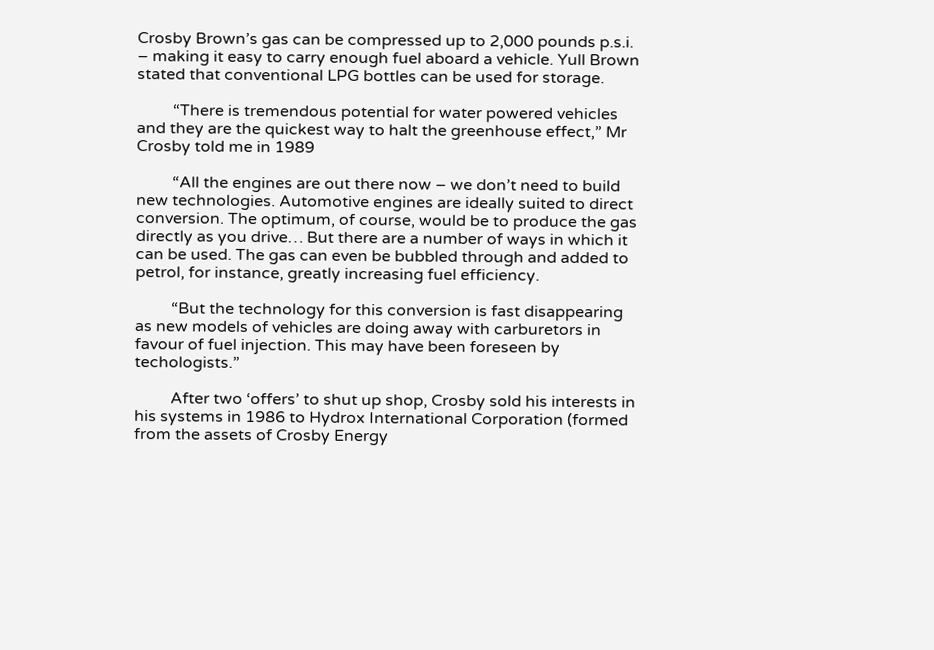Crosby Brown’s gas can be compressed up to 2,000 pounds p.s.i. – making it easy to carry enough fuel aboard a vehicle. Yull Brown stated that conventional LPG bottles can be used for storage.

         “There is tremendous potential for water powered vehicles and they are the quickest way to halt the greenhouse effect,” Mr Crosby told me in 1989

         “All the engines are out there now – we don’t need to build new technologies. Automotive engines are ideally suited to direct conversion. The optimum, of course, would be to produce the gas directly as you drive… But there are a number of ways in which it can be used. The gas can even be bubbled through and added to petrol, for instance, greatly increasing fuel efficiency.

         “But the technology for this conversion is fast disappearing as new models of vehicles are doing away with carburetors in favour of fuel injection. This may have been foreseen by techologists.”

         After two ‘offers’ to shut up shop, Crosby sold his interests in his systems in 1986 to Hydrox International Corporation (formed from the assets of Crosby Energy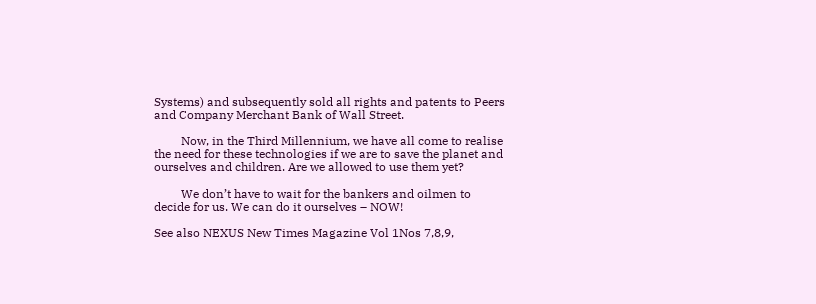Systems) and subsequently sold all rights and patents to Peers and Company Merchant Bank of Wall Street.

         Now, in the Third Millennium, we have all come to realise the need for these technologies if we are to save the planet and ourselves and children. Are we allowed to use them yet?

         We don’t have to wait for the bankers and oilmen to decide for us. We can do it ourselves – NOW!

See also NEXUS New Times Magazine Vol 1Nos 7,8,9,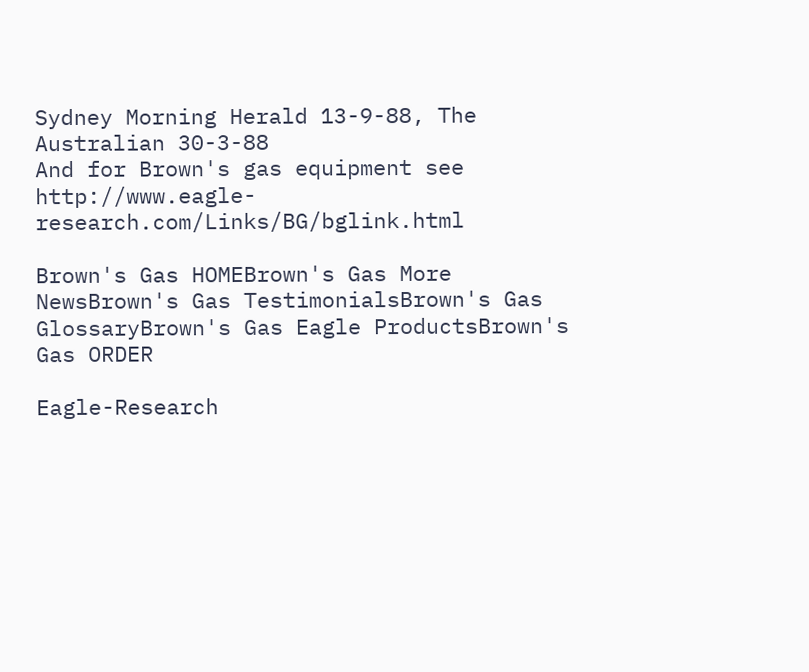Sydney Morning Herald 13-9-88, The Australian 30-3-88
And for Brown's gas equipment see http://www.eagle-research.com/Links/BG/bglink.html

Brown's Gas HOMEBrown's Gas More NewsBrown's Gas TestimonialsBrown's Gas GlossaryBrown's Gas Eagle ProductsBrown's Gas ORDER

Eagle-Research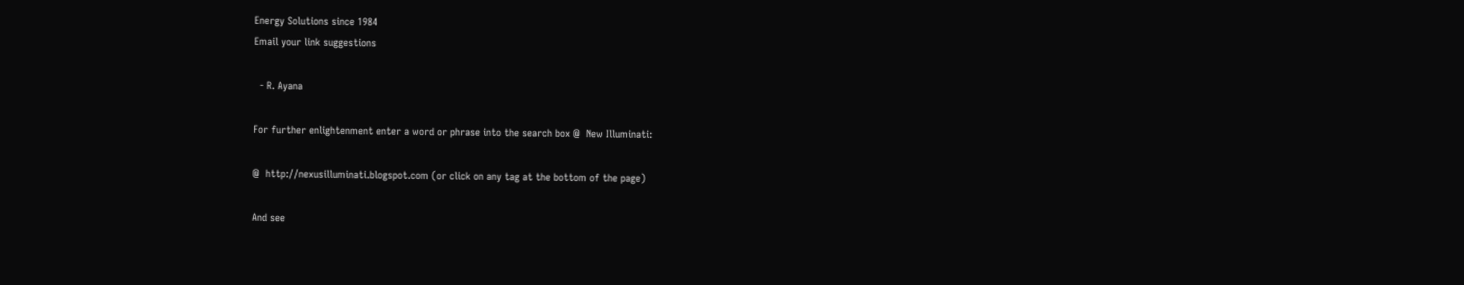Energy Solutions since 1984
Email your link suggestions

  - R. Ayana

For further enlightenment enter a word or phrase into the search box @  New Illuminati:

@  http://nexusilluminati.blogspot.com (or click on any tag at the bottom of the page)

And see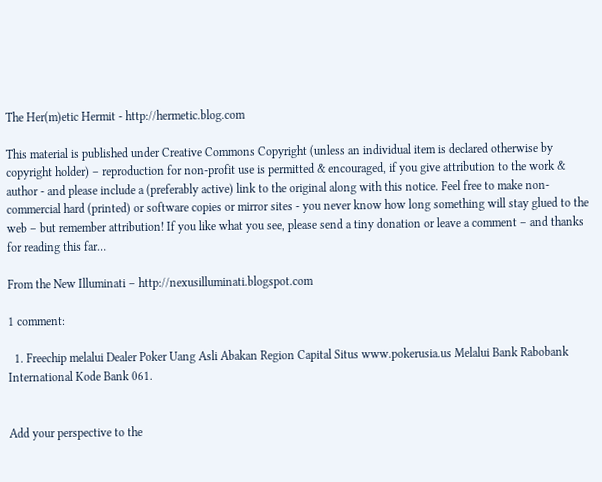The Her(m)etic Hermit - http://hermetic.blog.com

This material is published under Creative Commons Copyright (unless an individual item is declared otherwise by copyright holder) – reproduction for non-profit use is permitted & encouraged, if you give attribution to the work & author - and please include a (preferably active) link to the original along with this notice. Feel free to make non-commercial hard (printed) or software copies or mirror sites - you never know how long something will stay glued to the web – but remember attribution! If you like what you see, please send a tiny donation or leave a comment – and thanks for reading this far…

From the New Illuminati – http://nexusilluminati.blogspot.com

1 comment:

  1. Freechip melalui Dealer Poker Uang Asli Abakan Region Capital Situs www.pokerusia.us Melalui Bank Rabobank International Kode Bank 061.


Add your perspective to the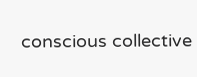conscious collective